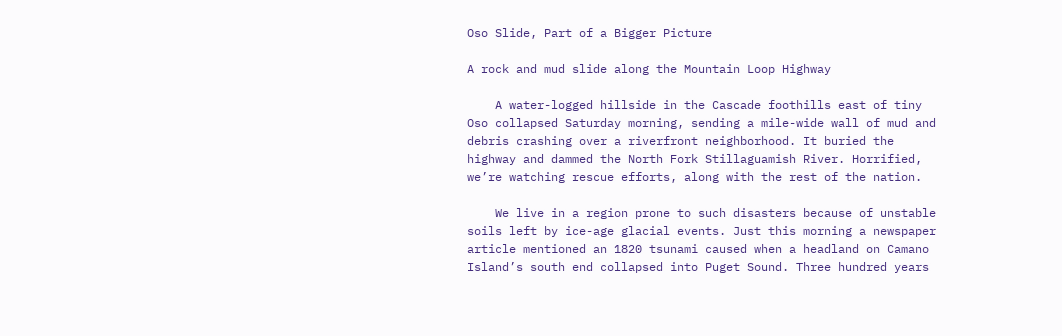Oso Slide, Part of a Bigger Picture

A rock and mud slide along the Mountain Loop Highway

    A water-logged hillside in the Cascade foothills east of tiny Oso collapsed Saturday morning, sending a mile-wide wall of mud and debris crashing over a riverfront neighborhood. It buried the highway and dammed the North Fork Stillaguamish River. Horrified, we’re watching rescue efforts, along with the rest of the nation.

    We live in a region prone to such disasters because of unstable soils left by ice-age glacial events. Just this morning a newspaper article mentioned an 1820 tsunami caused when a headland on Camano Island’s south end collapsed into Puget Sound. Three hundred years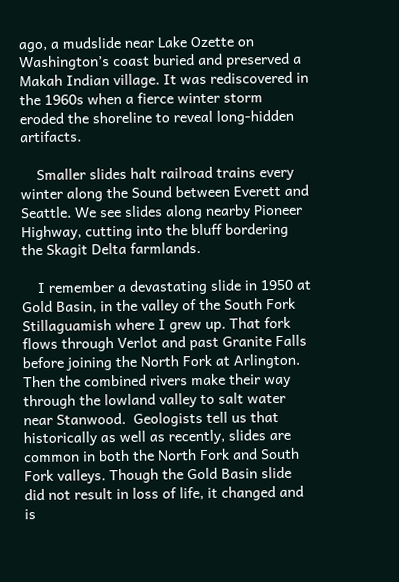ago, a mudslide near Lake Ozette on Washington’s coast buried and preserved a Makah Indian village. It was rediscovered in the 1960s when a fierce winter storm eroded the shoreline to reveal long-hidden artifacts.

    Smaller slides halt railroad trains every winter along the Sound between Everett and Seattle. We see slides along nearby Pioneer Highway, cutting into the bluff bordering the Skagit Delta farmlands.

    I remember a devastating slide in 1950 at Gold Basin, in the valley of the South Fork Stillaguamish where I grew up. That fork flows through Verlot and past Granite Falls before joining the North Fork at Arlington. Then the combined rivers make their way through the lowland valley to salt water near Stanwood.  Geologists tell us that historically as well as recently, slides are common in both the North Fork and South Fork valleys. Though the Gold Basin slide did not result in loss of life, it changed and is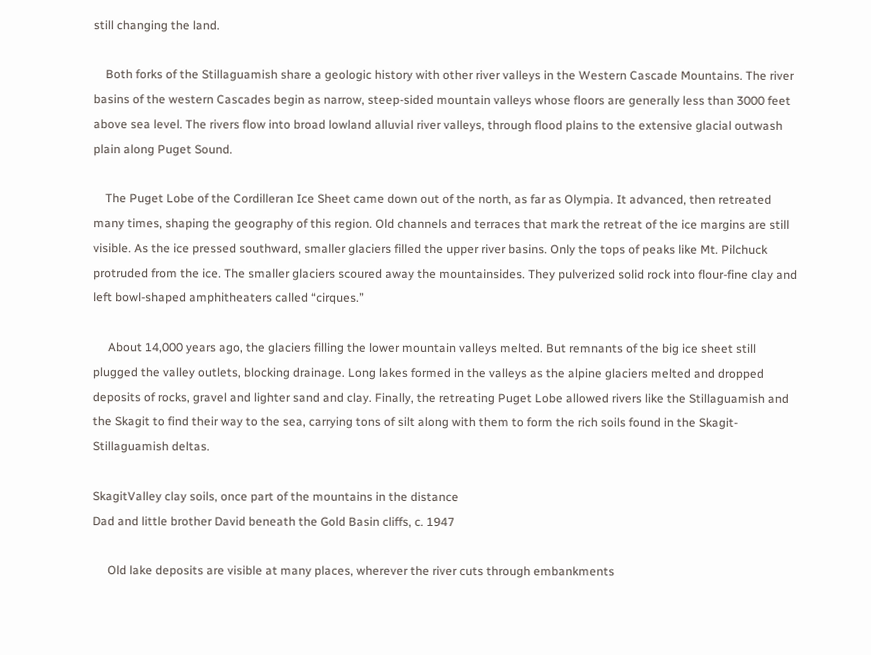still changing the land.

    Both forks of the Stillaguamish share a geologic history with other river valleys in the Western Cascade Mountains. The river basins of the western Cascades begin as narrow, steep-sided mountain valleys whose floors are generally less than 3000 feet above sea level. The rivers flow into broad lowland alluvial river valleys, through flood plains to the extensive glacial outwash plain along Puget Sound.

    The Puget Lobe of the Cordilleran Ice Sheet came down out of the north, as far as Olympia. It advanced, then retreated many times, shaping the geography of this region. Old channels and terraces that mark the retreat of the ice margins are still visible. As the ice pressed southward, smaller glaciers filled the upper river basins. Only the tops of peaks like Mt. Pilchuck protruded from the ice. The smaller glaciers scoured away the mountainsides. They pulverized solid rock into flour-fine clay and left bowl-shaped amphitheaters called “cirques.”

     About 14,000 years ago, the glaciers filling the lower mountain valleys melted. But remnants of the big ice sheet still plugged the valley outlets, blocking drainage. Long lakes formed in the valleys as the alpine glaciers melted and dropped deposits of rocks, gravel and lighter sand and clay. Finally, the retreating Puget Lobe allowed rivers like the Stillaguamish and the Skagit to find their way to the sea, carrying tons of silt along with them to form the rich soils found in the Skagit-Stillaguamish deltas.

SkagitValley clay soils, once part of the mountains in the distance
Dad and little brother David beneath the Gold Basin cliffs, c. 1947

     Old lake deposits are visible at many places, wherever the river cuts through embankments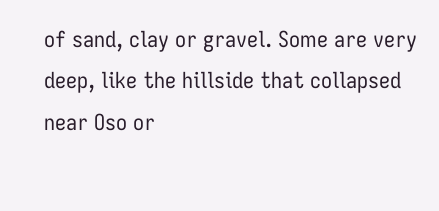of sand, clay or gravel. Some are very deep, like the hillside that collapsed near Oso or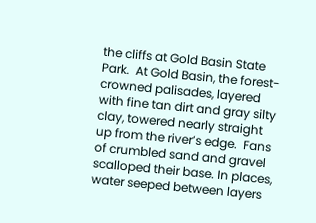the cliffs at Gold Basin State Park.  At Gold Basin, the forest-crowned palisades, layered with fine tan dirt and gray silty clay, towered nearly straight up from the river’s edge.  Fans of crumbled sand and gravel scalloped their base. In places, water seeped between layers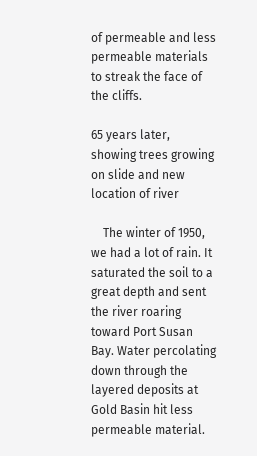of permeable and less permeable materials to streak the face of the cliffs.

65 years later, showing trees growing on slide and new location of river

    The winter of 1950, we had a lot of rain. It saturated the soil to a great depth and sent the river roaring toward Port Susan Bay. Water percolating down through the layered deposits at Gold Basin hit less permeable material.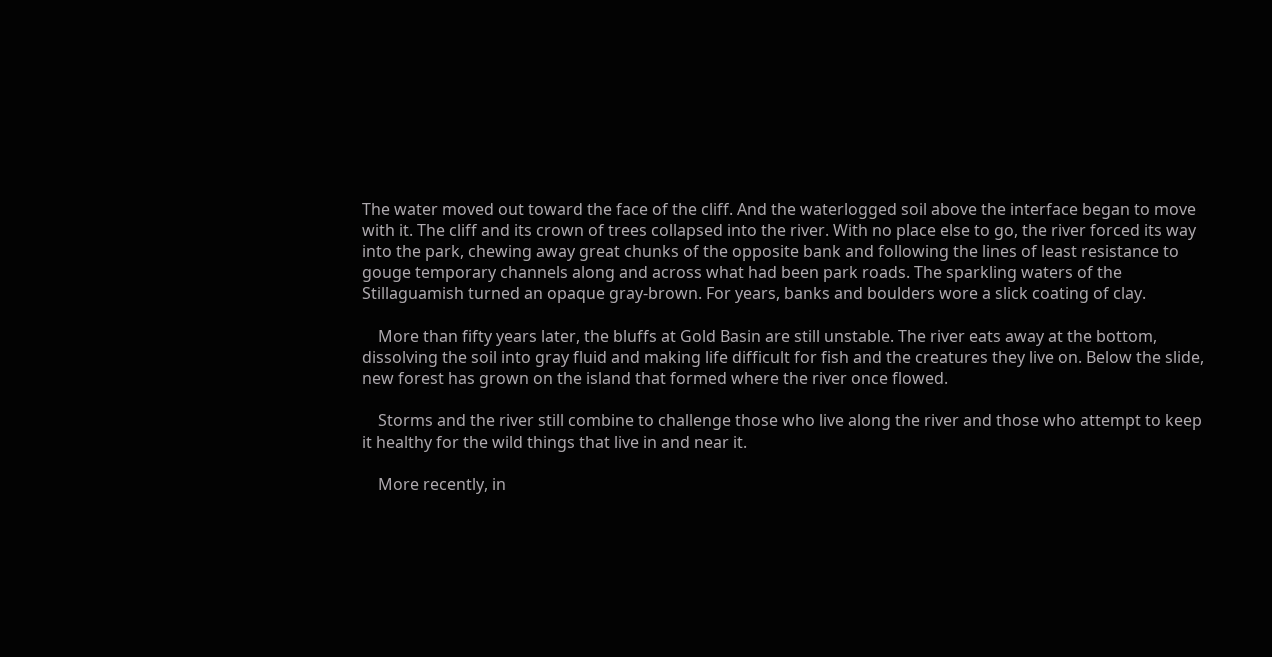The water moved out toward the face of the cliff. And the waterlogged soil above the interface began to move with it. The cliff and its crown of trees collapsed into the river. With no place else to go, the river forced its way into the park, chewing away great chunks of the opposite bank and following the lines of least resistance to gouge temporary channels along and across what had been park roads. The sparkling waters of the Stillaguamish turned an opaque gray-brown. For years, banks and boulders wore a slick coating of clay.

    More than fifty years later, the bluffs at Gold Basin are still unstable. The river eats away at the bottom, dissolving the soil into gray fluid and making life difficult for fish and the creatures they live on. Below the slide, new forest has grown on the island that formed where the river once flowed.

    Storms and the river still combine to challenge those who live along the river and those who attempt to keep it healthy for the wild things that live in and near it.

    More recently, in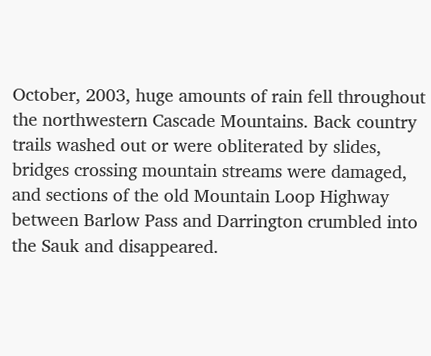October, 2003, huge amounts of rain fell throughout the northwestern Cascade Mountains. Back country trails washed out or were obliterated by slides, bridges crossing mountain streams were damaged, and sections of the old Mountain Loop Highway between Barlow Pass and Darrington crumbled into the Sauk and disappeared.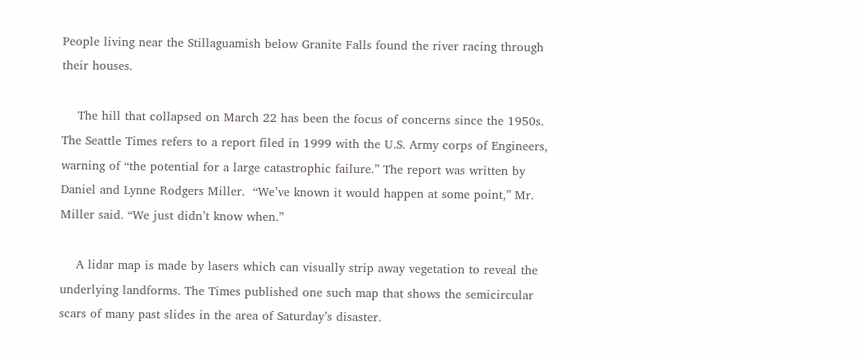People living near the Stillaguamish below Granite Falls found the river racing through their houses.

    The hill that collapsed on March 22 has been the focus of concerns since the 1950s. The Seattle Times refers to a report filed in 1999 with the U.S. Army corps of Engineers, warning of “the potential for a large catastrophic failure.” The report was written by Daniel and Lynne Rodgers Miller.  “We’ve known it would happen at some point,” Mr. Miller said. “We just didn’t know when.”

    A lidar map is made by lasers which can visually strip away vegetation to reveal the underlying landforms. The Times published one such map that shows the semicircular scars of many past slides in the area of Saturday’s disaster.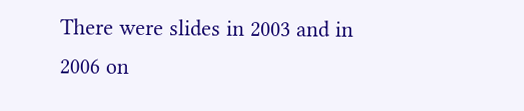There were slides in 2003 and in 2006 on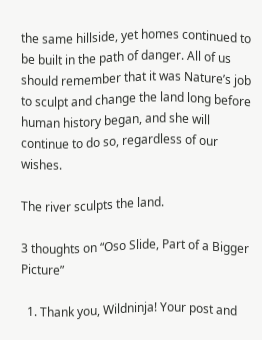the same hillside, yet homes continued to be built in the path of danger. All of us should remember that it was Nature’s job to sculpt and change the land long before human history began, and she will continue to do so, regardless of our wishes.

The river sculpts the land.

3 thoughts on “Oso Slide, Part of a Bigger Picture”

  1. Thank you, Wildninja! Your post and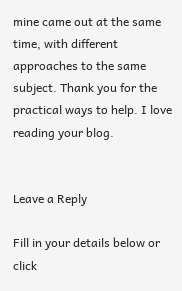mine came out at the same time, with different approaches to the same subject. Thank you for the practical ways to help. I love reading your blog.


Leave a Reply

Fill in your details below or click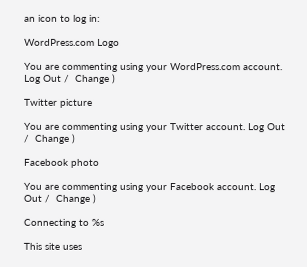an icon to log in:

WordPress.com Logo

You are commenting using your WordPress.com account. Log Out /  Change )

Twitter picture

You are commenting using your Twitter account. Log Out /  Change )

Facebook photo

You are commenting using your Facebook account. Log Out /  Change )

Connecting to %s

This site uses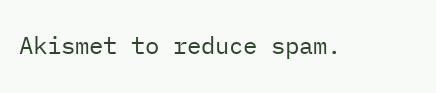Akismet to reduce spam.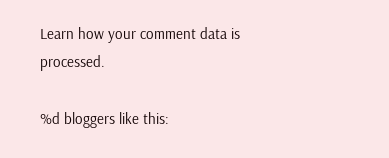Learn how your comment data is processed.

%d bloggers like this: